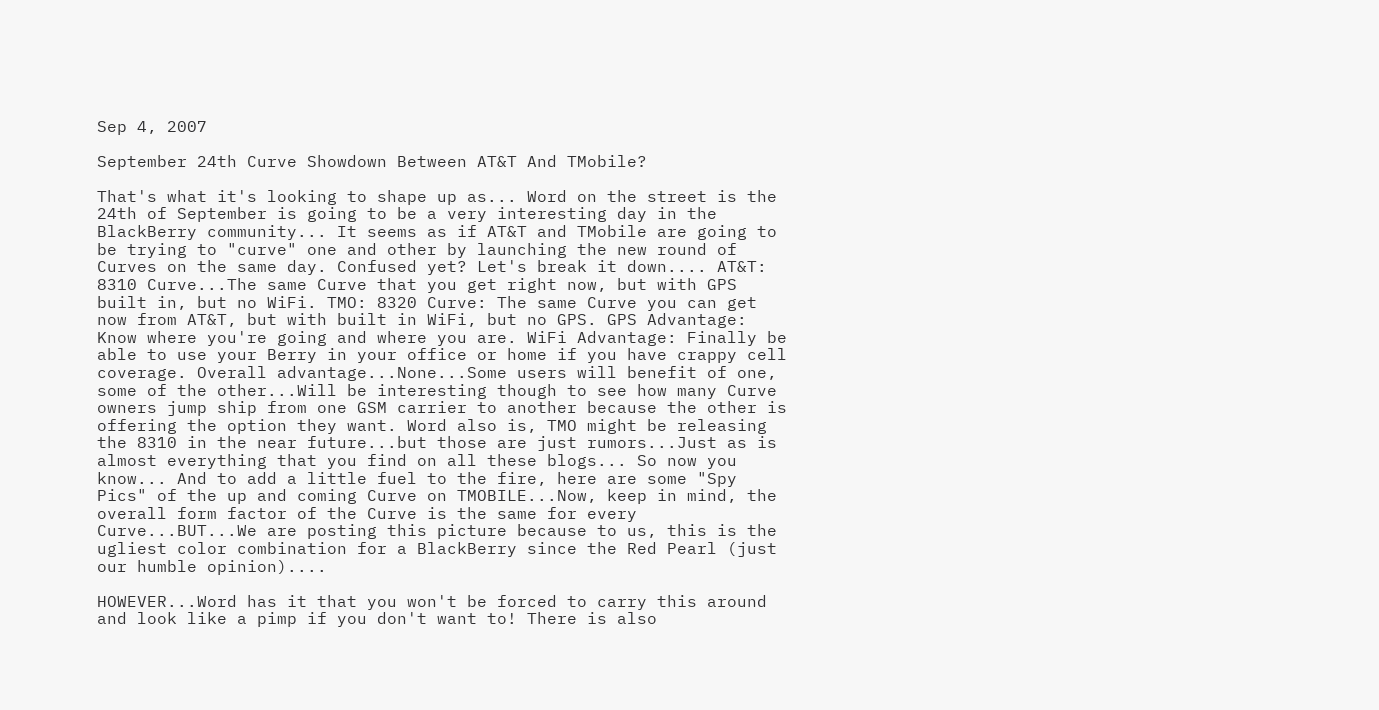Sep 4, 2007

September 24th Curve Showdown Between AT&T And TMobile?

That's what it's looking to shape up as... Word on the street is the 24th of September is going to be a very interesting day in the BlackBerry community... It seems as if AT&T and TMobile are going to be trying to "curve" one and other by launching the new round of Curves on the same day. Confused yet? Let's break it down.... AT&T: 8310 Curve...The same Curve that you get right now, but with GPS built in, but no WiFi. TMO: 8320 Curve: The same Curve you can get now from AT&T, but with built in WiFi, but no GPS. GPS Advantage: Know where you're going and where you are. WiFi Advantage: Finally be able to use your Berry in your office or home if you have crappy cell coverage. Overall advantage...None...Some users will benefit of one, some of the other...Will be interesting though to see how many Curve owners jump ship from one GSM carrier to another because the other is offering the option they want. Word also is, TMO might be releasing the 8310 in the near future...but those are just rumors...Just as is almost everything that you find on all these blogs... So now you know... And to add a little fuel to the fire, here are some "Spy Pics" of the up and coming Curve on TMOBILE...Now, keep in mind, the overall form factor of the Curve is the same for every Curve...BUT...We are posting this picture because to us, this is the ugliest color combination for a BlackBerry since the Red Pearl (just our humble opinion)....

HOWEVER...Word has it that you won't be forced to carry this around and look like a pimp if you don't want to! There is also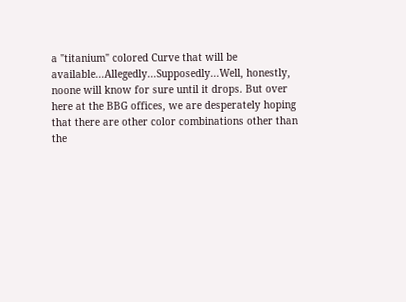a "titanium" colored Curve that will be available...Allegedly...Supposedly...Well, honestly, noone will know for sure until it drops. But over here at the BBG offices, we are desperately hoping that there are other color combinations other than the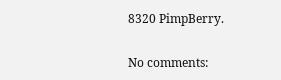8320 PimpBerry.

No comments: